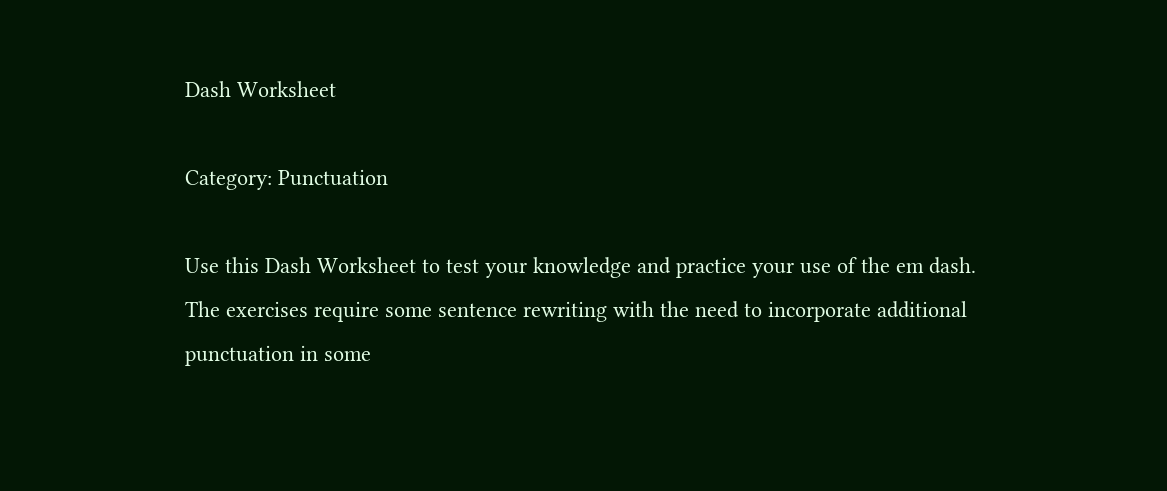Dash Worksheet

Category: Punctuation

Use this Dash Worksheet to test your knowledge and practice your use of the em dash. The exercises require some sentence rewriting with the need to incorporate additional punctuation in some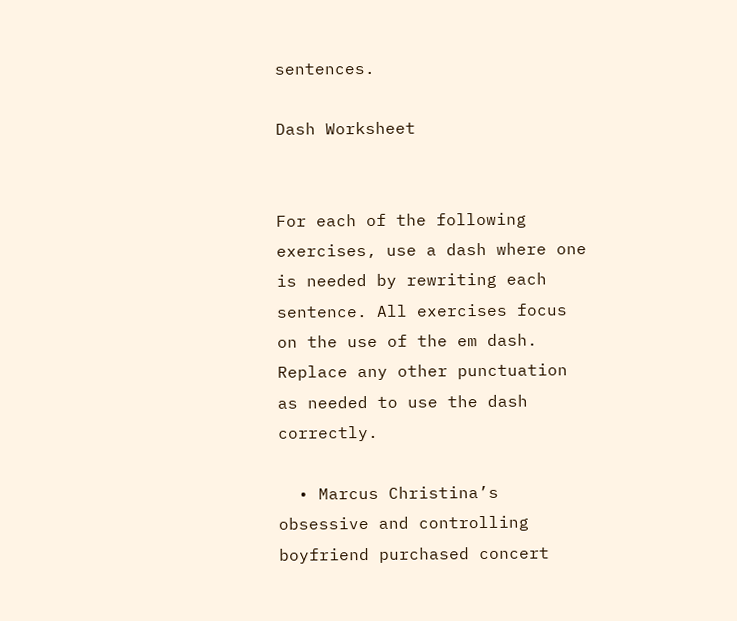sentences.

Dash Worksheet


For each of the following exercises, use a dash where one is needed by rewriting each sentence. All exercises focus on the use of the em dash. Replace any other punctuation as needed to use the dash correctly.

  • Marcus Christina’s obsessive and controlling boyfriend purchased concert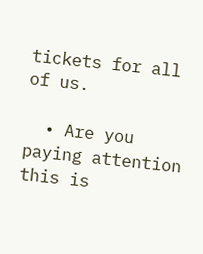tickets for all of us.

  • Are you paying attention this is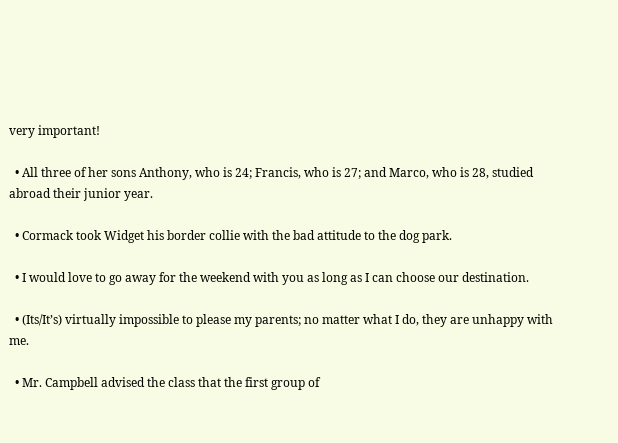very important!

  • All three of her sons Anthony, who is 24; Francis, who is 27; and Marco, who is 28, studied abroad their junior year.

  • Cormack took Widget his border collie with the bad attitude to the dog park.

  • I would love to go away for the weekend with you as long as I can choose our destination.

  • (Its/It’s) virtually impossible to please my parents; no matter what I do, they are unhappy with me.

  • Mr. Campbell advised the class that the first group of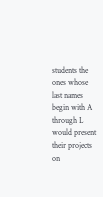students the ones whose last names begin with A through L would present their projects on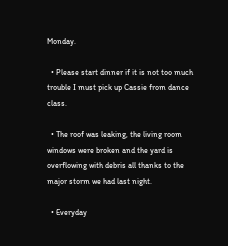Monday.

  • Please start dinner if it is not too much trouble I must pick up Cassie from dance class.

  • The roof was leaking, the living room windows were broken and the yard is overflowing with debris all thanks to the major storm we had last night.

  • Everyday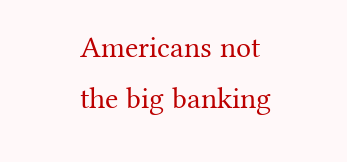Americans not the big banking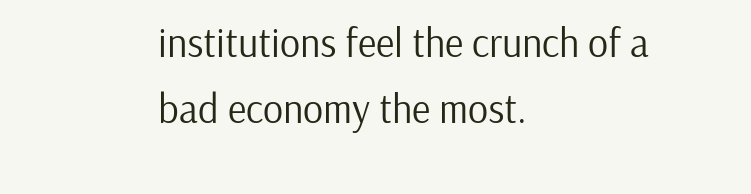institutions feel the crunch of a bad economy the most.